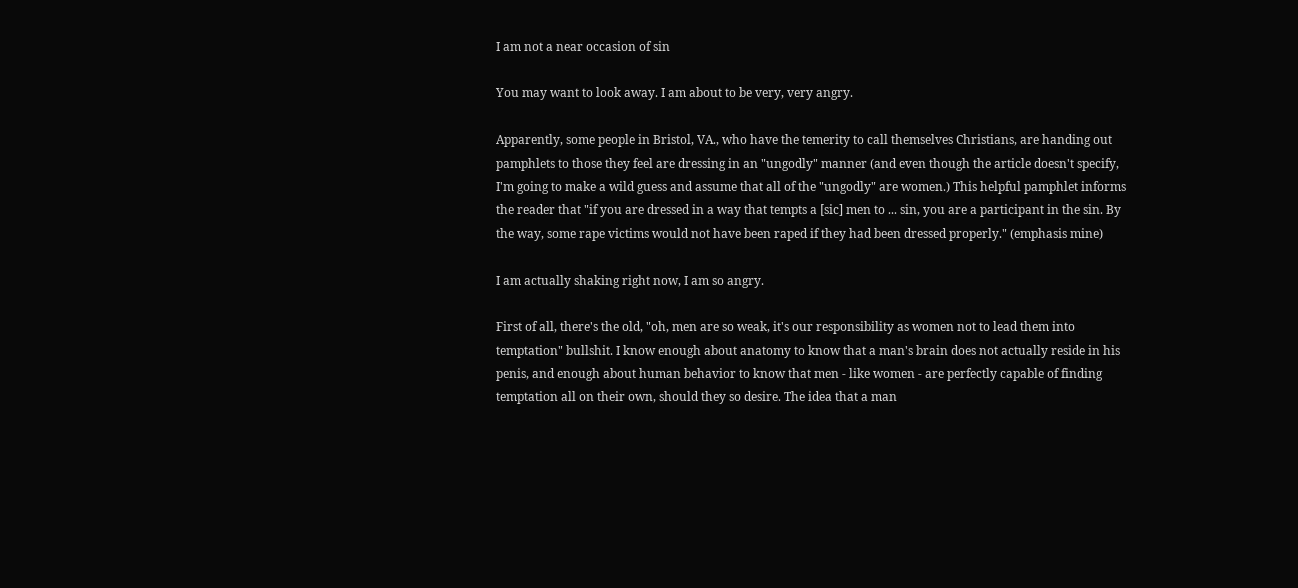I am not a near occasion of sin

You may want to look away. I am about to be very, very angry.

Apparently, some people in Bristol, VA., who have the temerity to call themselves Christians, are handing out pamphlets to those they feel are dressing in an "ungodly" manner (and even though the article doesn't specify, I'm going to make a wild guess and assume that all of the "ungodly" are women.) This helpful pamphlet informs the reader that "if you are dressed in a way that tempts a [sic] men to ... sin, you are a participant in the sin. By the way, some rape victims would not have been raped if they had been dressed properly." (emphasis mine)

I am actually shaking right now, I am so angry.

First of all, there's the old, "oh, men are so weak, it's our responsibility as women not to lead them into temptation" bullshit. I know enough about anatomy to know that a man's brain does not actually reside in his penis, and enough about human behavior to know that men - like women - are perfectly capable of finding temptation all on their own, should they so desire. The idea that a man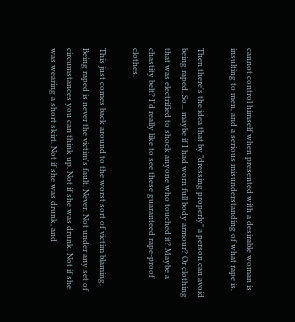cannot control himself when presented with a desirable woman is insulting to men, and a serious misunderstanding of what rape is.

Then there's the idea that by "dressing properly" a person can avoid being raped. So... maybe if I had worn full body armour? Or clothing that was electrified to shock anyone who touched it? Maybe a chastity belt? I'd really like to see these guaranteed rape-proof clothes.

This just comes back around to the worst sort of victim blaming. Being raped is never the victim's fault. Never. Not under any set of circumstances you can think up. Not if she was drunk. Not if she was wearing a short skirt. Not if she was drunk, and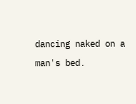dancing naked on a man's bed.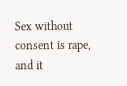Sex without consent is rape, and it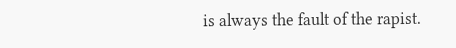is always the fault of the rapist.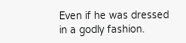Even if he was dressed in a godly fashion.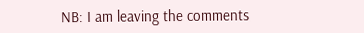NB: I am leaving the comments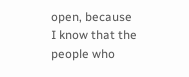open, because I know that the people who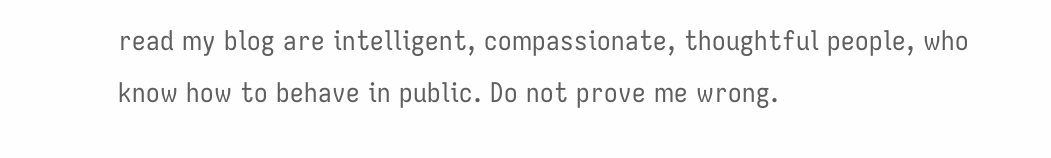read my blog are intelligent, compassionate, thoughtful people, who know how to behave in public. Do not prove me wrong.